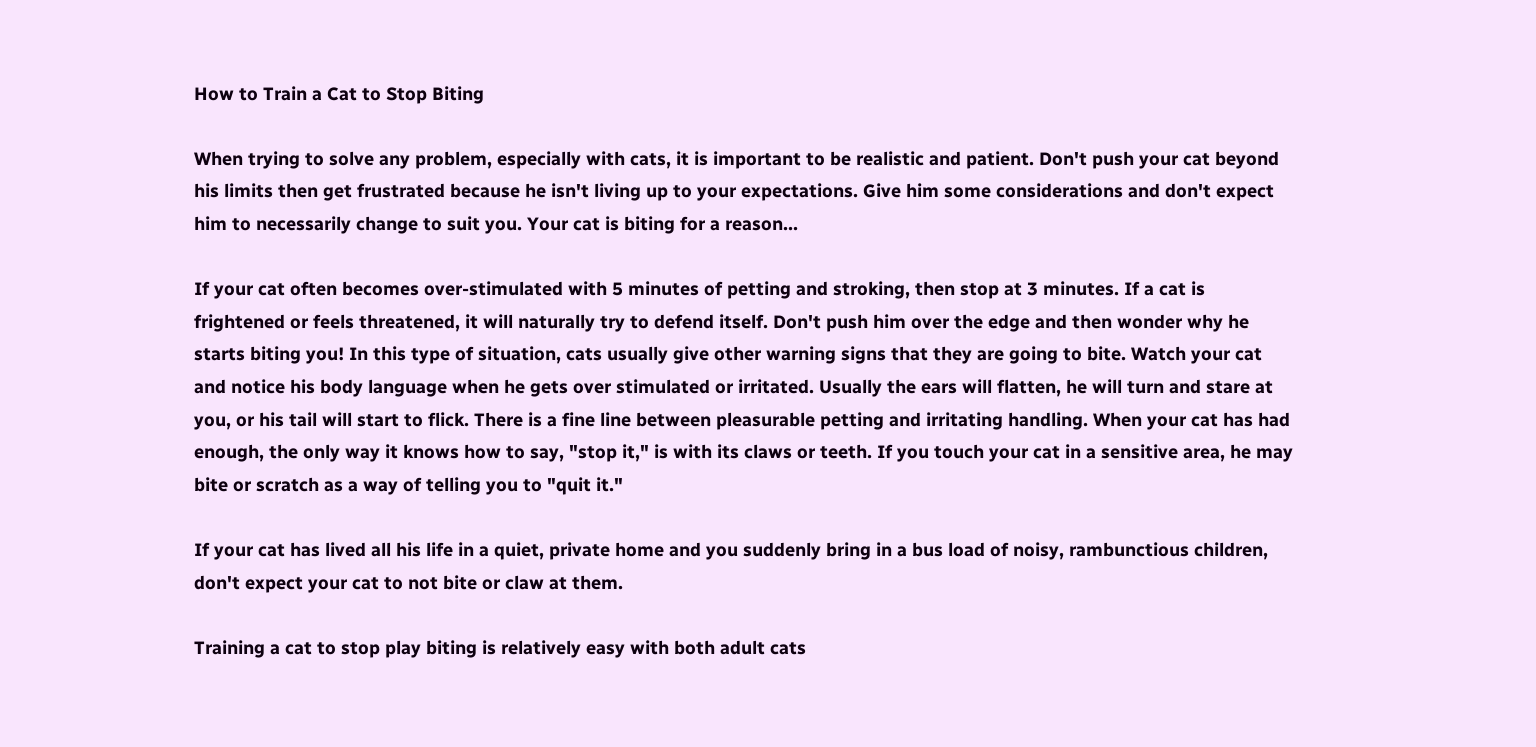How to Train a Cat to Stop Biting

When trying to solve any problem, especially with cats, it is important to be realistic and patient. Don't push your cat beyond his limits then get frustrated because he isn't living up to your expectations. Give him some considerations and don't expect him to necessarily change to suit you. Your cat is biting for a reason...

If your cat often becomes over-stimulated with 5 minutes of petting and stroking, then stop at 3 minutes. If a cat is frightened or feels threatened, it will naturally try to defend itself. Don't push him over the edge and then wonder why he starts biting you! In this type of situation, cats usually give other warning signs that they are going to bite. Watch your cat and notice his body language when he gets over stimulated or irritated. Usually the ears will flatten, he will turn and stare at you, or his tail will start to flick. There is a fine line between pleasurable petting and irritating handling. When your cat has had enough, the only way it knows how to say, "stop it," is with its claws or teeth. If you touch your cat in a sensitive area, he may bite or scratch as a way of telling you to "quit it."

If your cat has lived all his life in a quiet, private home and you suddenly bring in a bus load of noisy, rambunctious children, don't expect your cat to not bite or claw at them.

Training a cat to stop play biting is relatively easy with both adult cats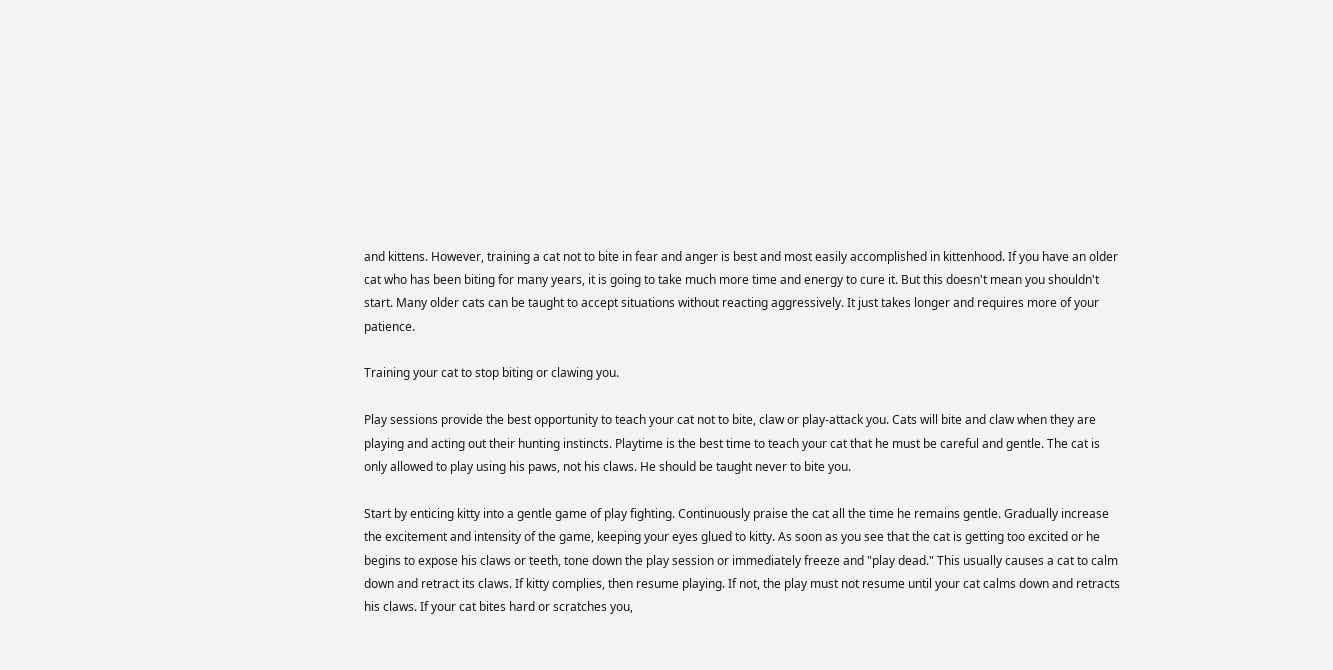and kittens. However, training a cat not to bite in fear and anger is best and most easily accomplished in kittenhood. If you have an older cat who has been biting for many years, it is going to take much more time and energy to cure it. But this doesn't mean you shouldn't start. Many older cats can be taught to accept situations without reacting aggressively. It just takes longer and requires more of your patience.

Training your cat to stop biting or clawing you.

Play sessions provide the best opportunity to teach your cat not to bite, claw or play-attack you. Cats will bite and claw when they are playing and acting out their hunting instincts. Playtime is the best time to teach your cat that he must be careful and gentle. The cat is only allowed to play using his paws, not his claws. He should be taught never to bite you.

Start by enticing kitty into a gentle game of play fighting. Continuously praise the cat all the time he remains gentle. Gradually increase the excitement and intensity of the game, keeping your eyes glued to kitty. As soon as you see that the cat is getting too excited or he begins to expose his claws or teeth, tone down the play session or immediately freeze and "play dead." This usually causes a cat to calm down and retract its claws. If kitty complies, then resume playing. If not, the play must not resume until your cat calms down and retracts his claws. If your cat bites hard or scratches you,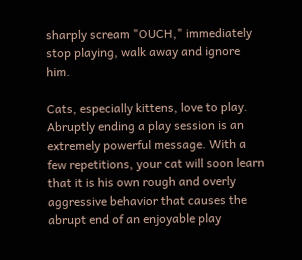sharply scream "OUCH," immediately stop playing, walk away and ignore him.

Cats, especially kittens, love to play. Abruptly ending a play session is an extremely powerful message. With a few repetitions, your cat will soon learn that it is his own rough and overly aggressive behavior that causes the abrupt end of an enjoyable play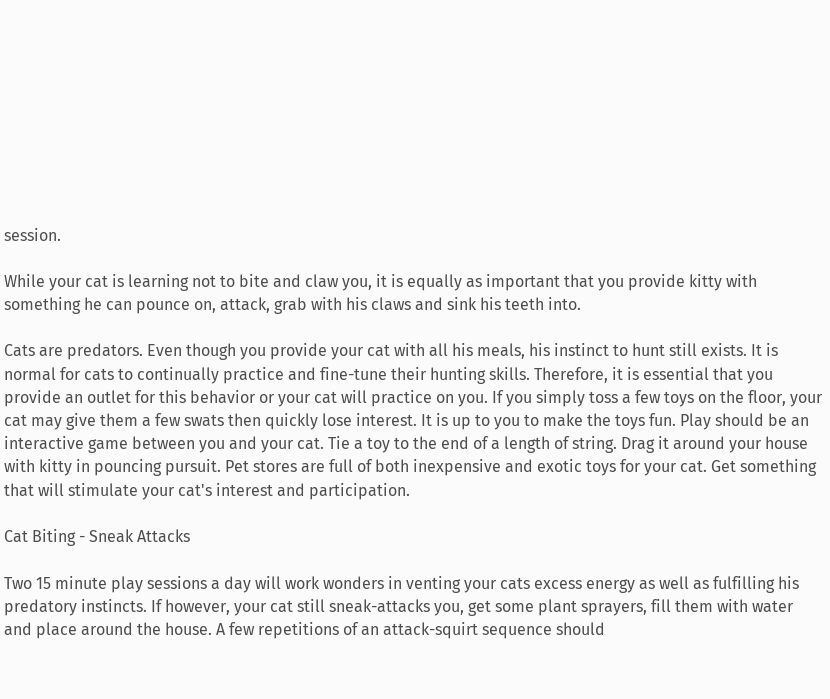session.

While your cat is learning not to bite and claw you, it is equally as important that you provide kitty with something he can pounce on, attack, grab with his claws and sink his teeth into.

Cats are predators. Even though you provide your cat with all his meals, his instinct to hunt still exists. It is normal for cats to continually practice and fine-tune their hunting skills. Therefore, it is essential that you provide an outlet for this behavior or your cat will practice on you. If you simply toss a few toys on the floor, your cat may give them a few swats then quickly lose interest. It is up to you to make the toys fun. Play should be an interactive game between you and your cat. Tie a toy to the end of a length of string. Drag it around your house with kitty in pouncing pursuit. Pet stores are full of both inexpensive and exotic toys for your cat. Get something that will stimulate your cat's interest and participation.

Cat Biting - Sneak Attacks

Two 15 minute play sessions a day will work wonders in venting your cats excess energy as well as fulfilling his predatory instincts. If however, your cat still sneak-attacks you, get some plant sprayers, fill them with water and place around the house. A few repetitions of an attack-squirt sequence should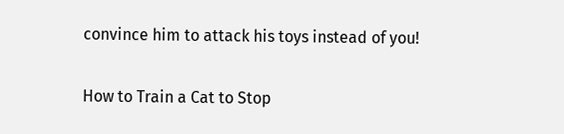convince him to attack his toys instead of you!

How to Train a Cat to Stop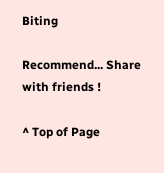Biting

Recommend... Share with friends !

^ Top of Page